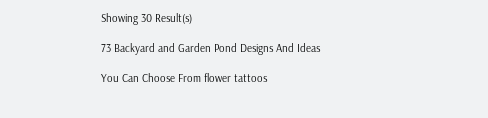Showing 30 Result(s)

73 Backyard and Garden Pond Designs And Ideas

You Can Choose From flower tattoos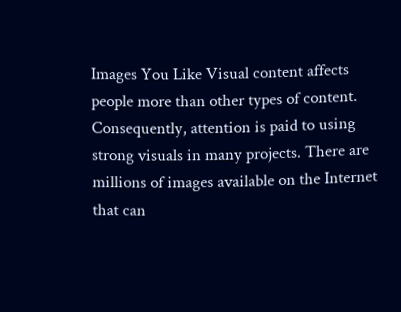Images You Like Visual content affects people more than other types of content. Consequently, attention is paid to using strong visuals in many projects. There are millions of images available on the Internet that can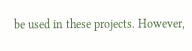be used in these projects. However,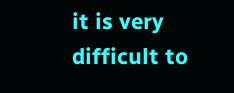it is very difficult to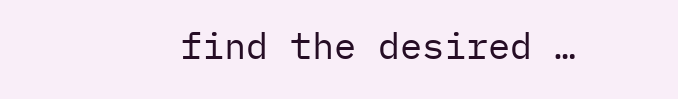find the desired …